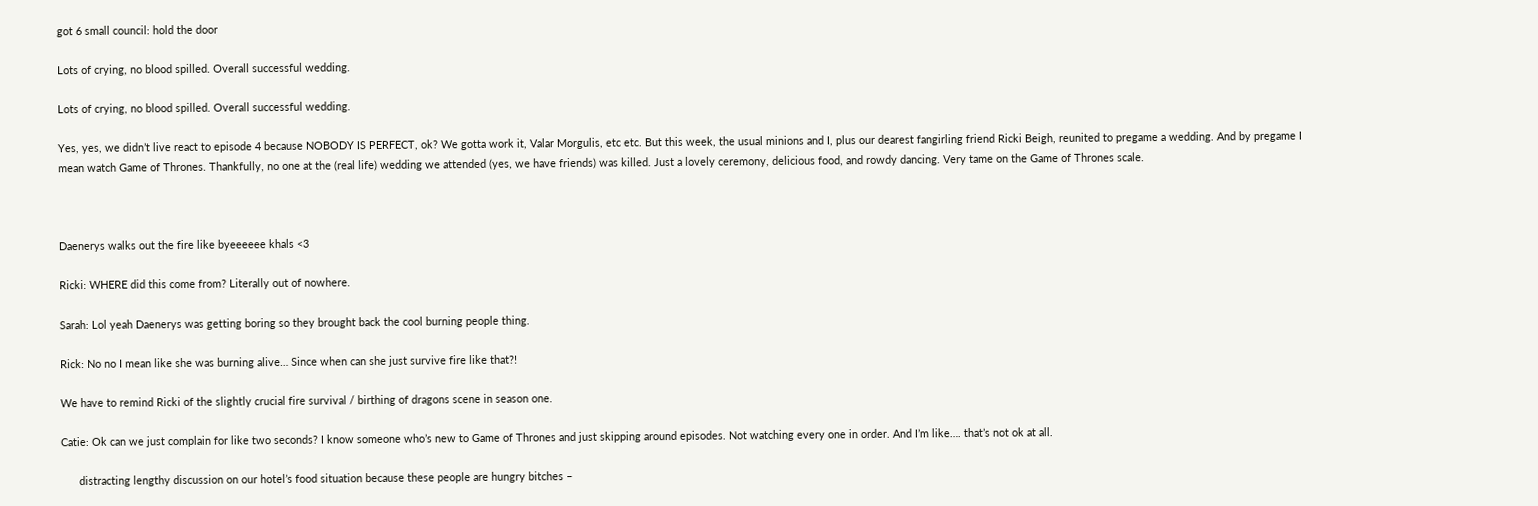got 6 small council: hold the door

Lots of crying, no blood spilled. Overall successful wedding.

Lots of crying, no blood spilled. Overall successful wedding.

Yes, yes, we didn’t live react to episode 4 because NOBODY IS PERFECT, ok? We gotta work it, Valar Morgulis, etc etc. But this week, the usual minions and I, plus our dearest fangirling friend Ricki Beigh, reunited to pregame a wedding. And by pregame I mean watch Game of Thrones. Thankfully, no one at the (real life) wedding we attended (yes, we have friends) was killed. Just a lovely ceremony, delicious food, and rowdy dancing. Very tame on the Game of Thrones scale.



Daenerys walks out the fire like byeeeeee khals <3

Ricki: WHERE did this come from? Literally out of nowhere.

Sarah: Lol yeah Daenerys was getting boring so they brought back the cool burning people thing.

Rick: No no I mean like she was burning alive… Since when can she just survive fire like that?!

We have to remind Ricki of the slightly crucial fire survival / birthing of dragons scene in season one.

Catie: Ok can we just complain for like two seconds? I know someone who’s new to Game of Thrones and just skipping around episodes. Not watching every one in order. And I’m like…. that’s not ok at all.

      distracting lengthy discussion on our hotel’s food situation because these people are hungry bitches –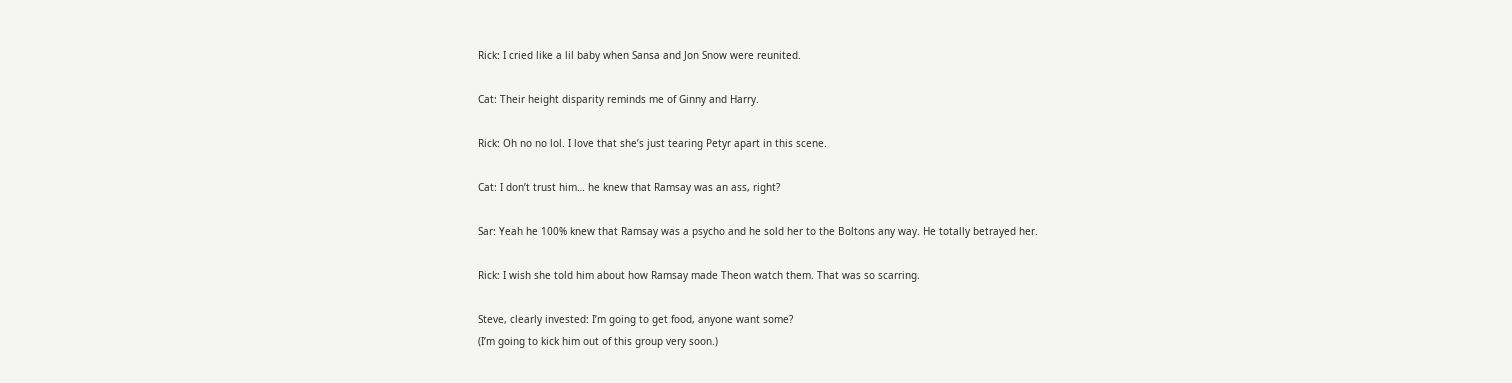Rick: I cried like a lil baby when Sansa and Jon Snow were reunited.

Cat: Their height disparity reminds me of Ginny and Harry.

Rick: Oh no no lol. I love that she’s just tearing Petyr apart in this scene.

Cat: I don’t trust him… he knew that Ramsay was an ass, right?

Sar: Yeah he 100% knew that Ramsay was a psycho and he sold her to the Boltons any way. He totally betrayed her.

Rick: I wish she told him about how Ramsay made Theon watch them. That was so scarring.

Steve, clearly invested: I’m going to get food, anyone want some?
(I’m going to kick him out of this group very soon.)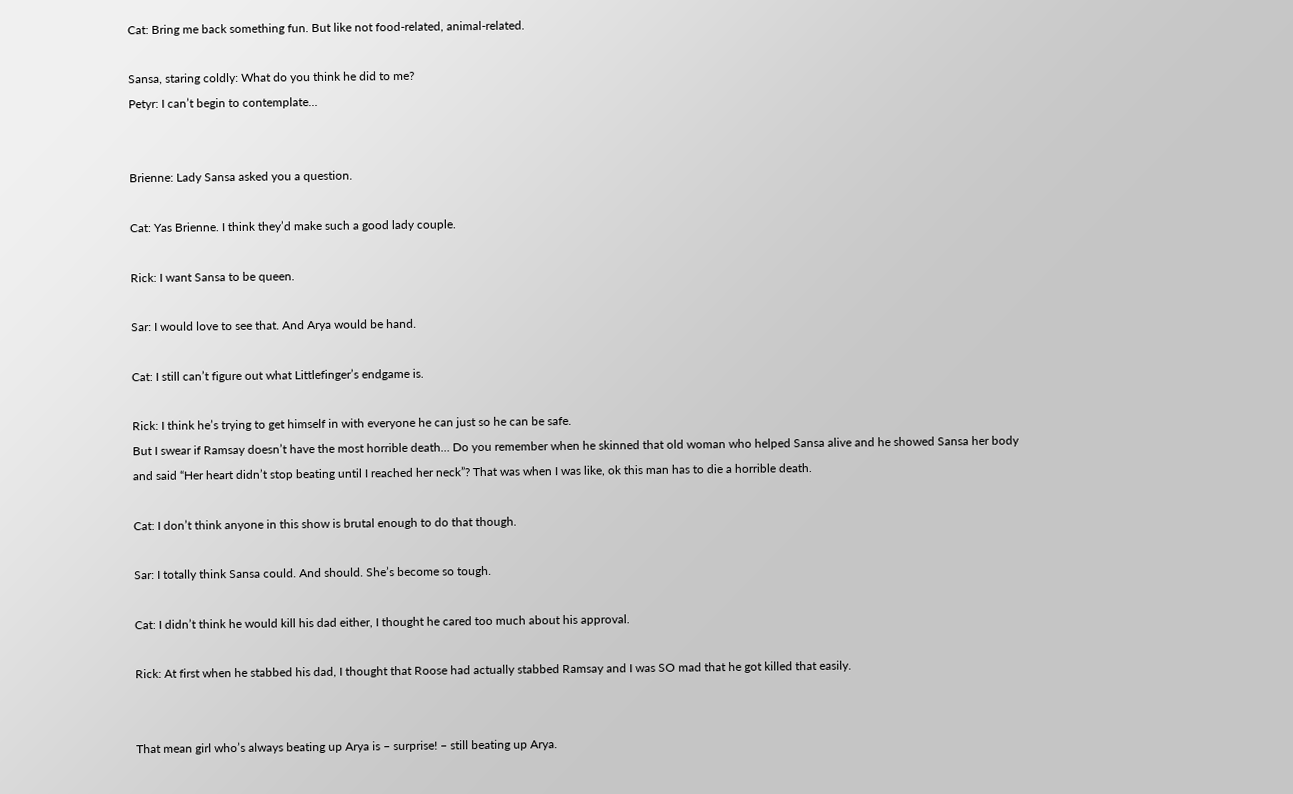Cat: Bring me back something fun. But like not food-related, animal-related.

Sansa, staring coldly: What do you think he did to me?
Petyr: I can’t begin to contemplate…


Brienne: Lady Sansa asked you a question.

Cat: Yas Brienne. I think they’d make such a good lady couple.

Rick: I want Sansa to be queen.

Sar: I would love to see that. And Arya would be hand.

Cat: I still can’t figure out what Littlefinger’s endgame is.

Rick: I think he’s trying to get himself in with everyone he can just so he can be safe.
But I swear if Ramsay doesn’t have the most horrible death… Do you remember when he skinned that old woman who helped Sansa alive and he showed Sansa her body and said “Her heart didn’t stop beating until I reached her neck”? That was when I was like, ok this man has to die a horrible death.

Cat: I don’t think anyone in this show is brutal enough to do that though.

Sar: I totally think Sansa could. And should. She’s become so tough.

Cat: I didn’t think he would kill his dad either, I thought he cared too much about his approval.

Rick: At first when he stabbed his dad, I thought that Roose had actually stabbed Ramsay and I was SO mad that he got killed that easily.


That mean girl who’s always beating up Arya is – surprise! – still beating up Arya.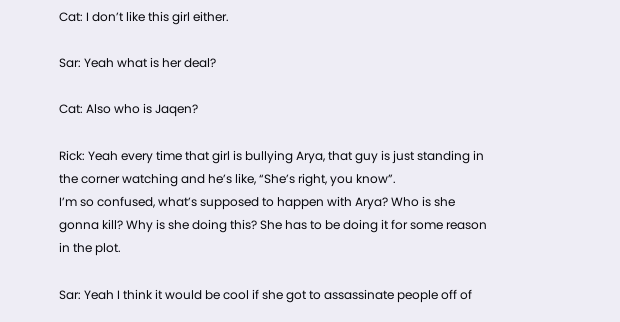Cat: I don’t like this girl either.

Sar: Yeah what is her deal?

Cat: Also who is Jaqen?

Rick: Yeah every time that girl is bullying Arya, that guy is just standing in the corner watching and he’s like, “She’s right, you know”.
I’m so confused, what’s supposed to happen with Arya? Who is she gonna kill? Why is she doing this? She has to be doing it for some reason in the plot.

Sar: Yeah I think it would be cool if she got to assassinate people off of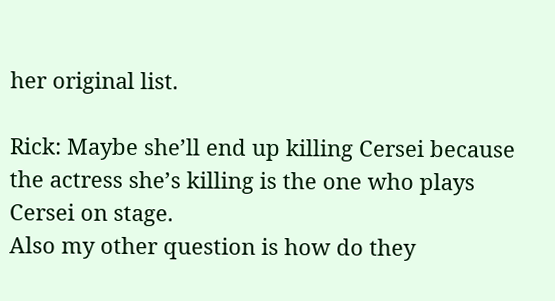her original list.

Rick: Maybe she’ll end up killing Cersei because the actress she’s killing is the one who plays Cersei on stage.
Also my other question is how do they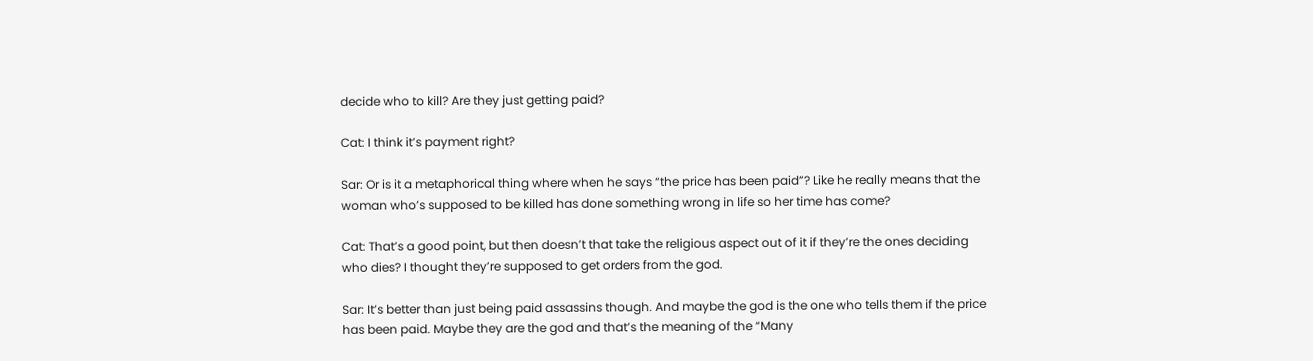decide who to kill? Are they just getting paid?

Cat: I think it’s payment right?

Sar: Or is it a metaphorical thing where when he says “the price has been paid”? Like he really means that the woman who’s supposed to be killed has done something wrong in life so her time has come?

Cat: That’s a good point, but then doesn’t that take the religious aspect out of it if they’re the ones deciding who dies? I thought they’re supposed to get orders from the god.

Sar: It’s better than just being paid assassins though. And maybe the god is the one who tells them if the price has been paid. Maybe they are the god and that’s the meaning of the “Many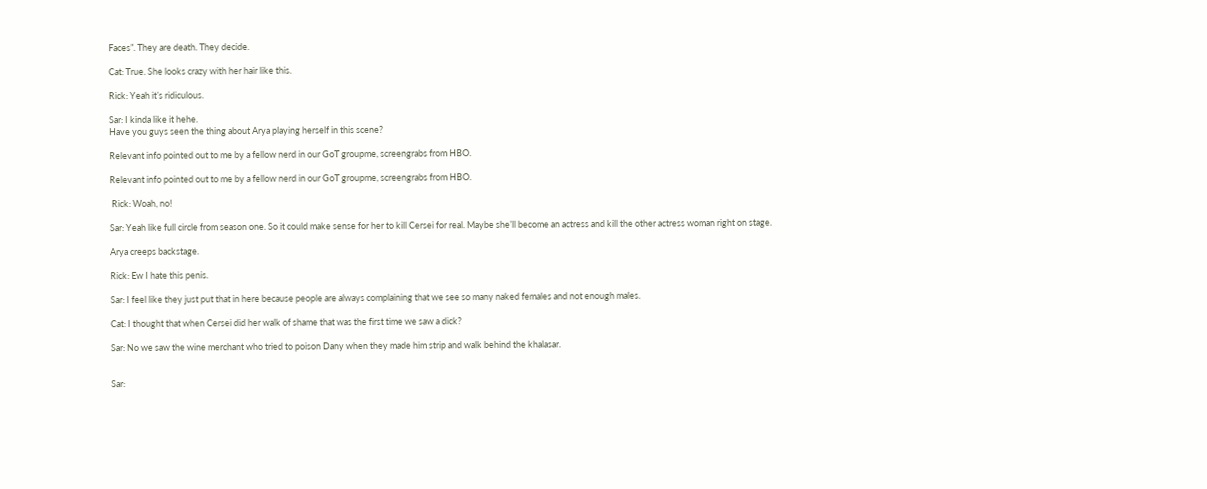Faces”. They are death. They decide.

Cat: True. She looks crazy with her hair like this.

Rick: Yeah it’s ridiculous.

Sar: I kinda like it hehe.
Have you guys seen the thing about Arya playing herself in this scene?

Relevant info pointed out to me by a fellow nerd in our GoT groupme, screengrabs from HBO.

Relevant info pointed out to me by a fellow nerd in our GoT groupme, screengrabs from HBO.

 Rick: Woah, no!

Sar: Yeah like full circle from season one. So it could make sense for her to kill Cersei for real. Maybe she’ll become an actress and kill the other actress woman right on stage.

Arya creeps backstage.

Rick: Ew I hate this penis.

Sar: I feel like they just put that in here because people are always complaining that we see so many naked females and not enough males.

Cat: I thought that when Cersei did her walk of shame that was the first time we saw a dick?

Sar: No we saw the wine merchant who tried to poison Dany when they made him strip and walk behind the khalasar.


Sar: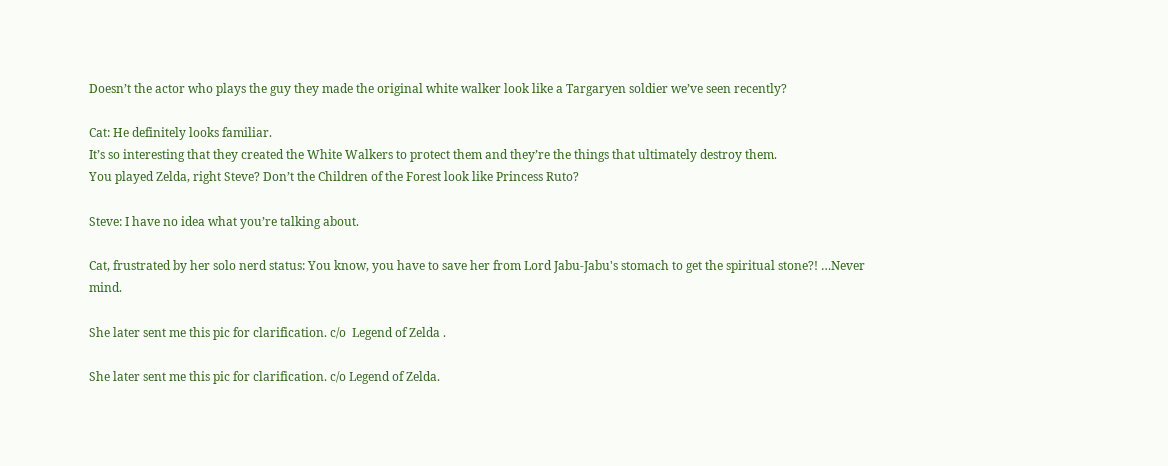Doesn’t the actor who plays the guy they made the original white walker look like a Targaryen soldier we’ve seen recently?

Cat: He definitely looks familiar.
It’s so interesting that they created the White Walkers to protect them and they’re the things that ultimately destroy them.
You played Zelda, right Steve? Don’t the Children of the Forest look like Princess Ruto?

Steve: I have no idea what you’re talking about.

Cat, frustrated by her solo nerd status: You know, you have to save her from Lord Jabu-Jabu's stomach to get the spiritual stone?! …Never mind.

She later sent me this pic for clarification. c/o  Legend of Zelda .

She later sent me this pic for clarification. c/o Legend of Zelda.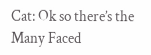Cat: Ok so there’s the Many Faced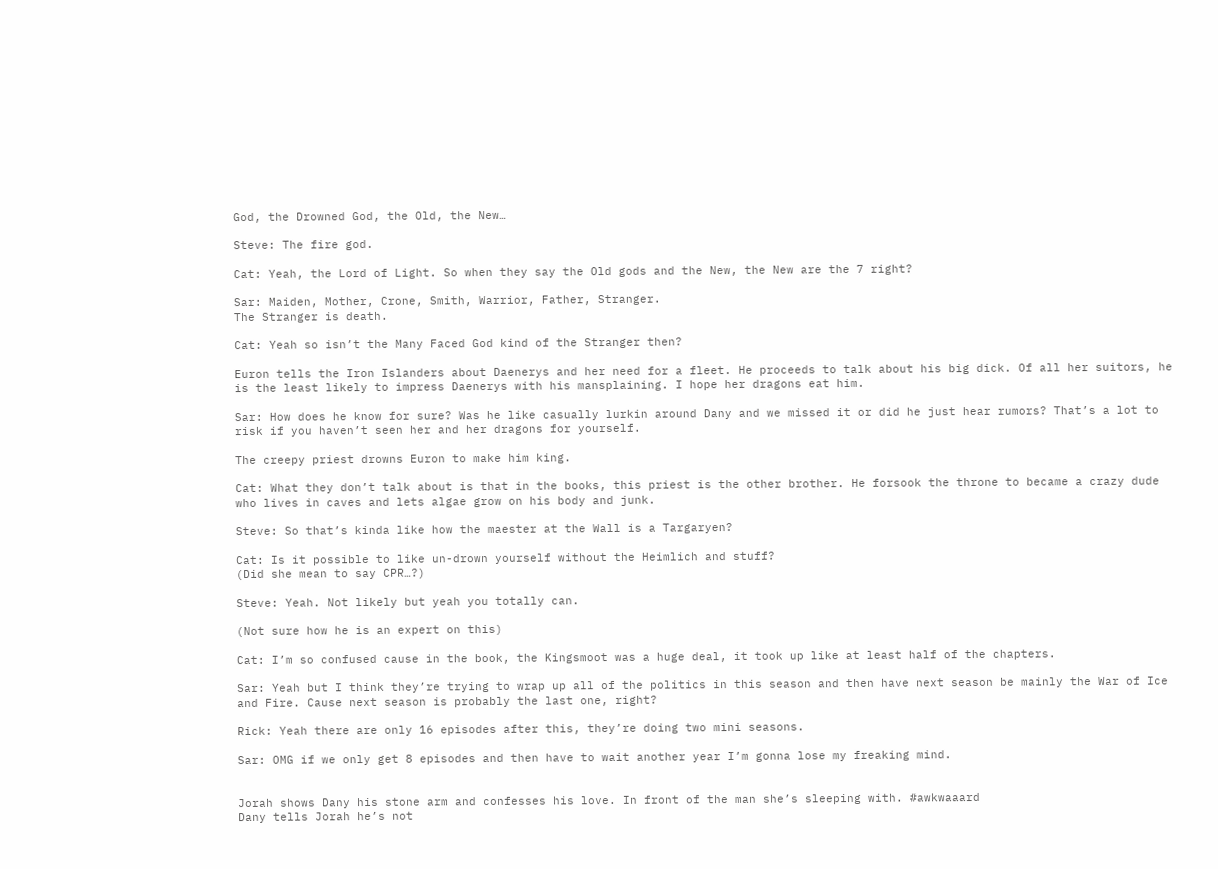God, the Drowned God, the Old, the New…

Steve: The fire god.

Cat: Yeah, the Lord of Light. So when they say the Old gods and the New, the New are the 7 right?

Sar: Maiden, Mother, Crone, Smith, Warrior, Father, Stranger.
The Stranger is death.

Cat: Yeah so isn’t the Many Faced God kind of the Stranger then?

Euron tells the Iron Islanders about Daenerys and her need for a fleet. He proceeds to talk about his big dick. Of all her suitors, he is the least likely to impress Daenerys with his mansplaining. I hope her dragons eat him.

Sar: How does he know for sure? Was he like casually lurkin around Dany and we missed it or did he just hear rumors? That’s a lot to risk if you haven’t seen her and her dragons for yourself.

The creepy priest drowns Euron to make him king.

Cat: What they don’t talk about is that in the books, this priest is the other brother. He forsook the throne to became a crazy dude who lives in caves and lets algae grow on his body and junk.

Steve: So that’s kinda like how the maester at the Wall is a Targaryen?

Cat: Is it possible to like un-drown yourself without the Heimlich and stuff?
(Did she mean to say CPR…?)

Steve: Yeah. Not likely but yeah you totally can.

(Not sure how he is an expert on this)

Cat: I’m so confused cause in the book, the Kingsmoot was a huge deal, it took up like at least half of the chapters.

Sar: Yeah but I think they’re trying to wrap up all of the politics in this season and then have next season be mainly the War of Ice and Fire. Cause next season is probably the last one, right?

Rick: Yeah there are only 16 episodes after this, they’re doing two mini seasons.

Sar: OMG if we only get 8 episodes and then have to wait another year I’m gonna lose my freaking mind.


Jorah shows Dany his stone arm and confesses his love. In front of the man she’s sleeping with. #awkwaaard
Dany tells Jorah he’s not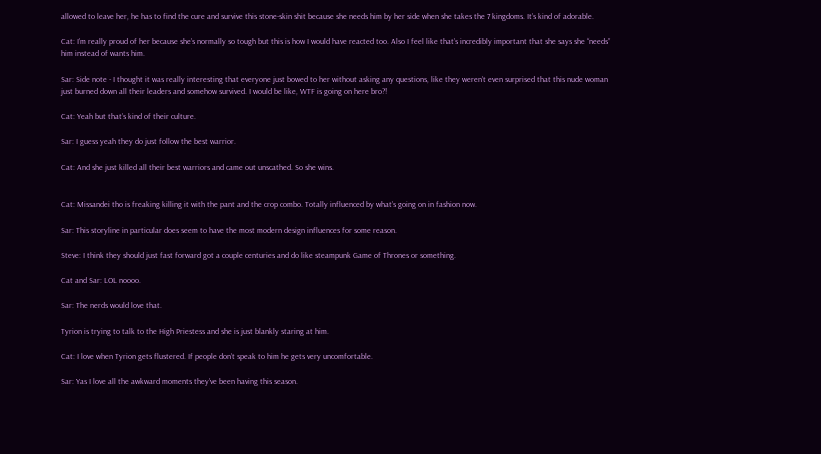allowed to leave her, he has to find the cure and survive this stone-skin shit because she needs him by her side when she takes the 7 kingdoms. It’s kind of adorable.

Cat: I’m really proud of her because she’s normally so tough but this is how I would have reacted too. Also I feel like that’s incredibly important that she says she “needs” him instead of wants him.

Sar: Side note - I thought it was really interesting that everyone just bowed to her without asking any questions, like they weren’t even surprised that this nude woman just burned down all their leaders and somehow survived. I would be like, WTF is going on here bro?!

Cat: Yeah but that’s kind of their culture.

Sar: I guess yeah they do just follow the best warrior.

Cat: And she just killed all their best warriors and came out unscathed. So she wins.


Cat: Missandei tho is freaking killing it with the pant and the crop combo. Totally influenced by what’s going on in fashion now.

Sar: This storyline in particular does seem to have the most modern design influences for some reason.

Steve: I think they should just fast forward got a couple centuries and do like steampunk Game of Thrones or something.

Cat and Sar: LOL noooo.

Sar: The nerds would love that.

Tyrion is trying to talk to the High Priestess and she is just blankly staring at him.

Cat: I love when Tyrion gets flustered. If people don’t speak to him he gets very uncomfortable.

Sar: Yas I love all the awkward moments they’ve been having this season.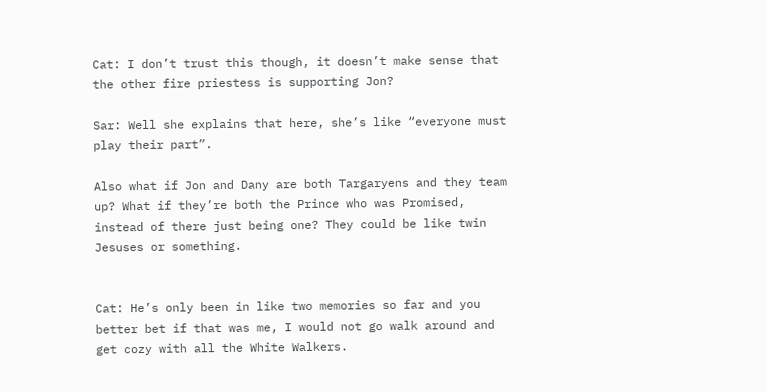Cat: I don’t trust this though, it doesn’t make sense that the other fire priestess is supporting Jon?

Sar: Well she explains that here, she’s like “everyone must play their part”.

Also what if Jon and Dany are both Targaryens and they team up? What if they’re both the Prince who was Promised, instead of there just being one? They could be like twin Jesuses or something.


Cat: He’s only been in like two memories so far and you better bet if that was me, I would not go walk around and get cozy with all the White Walkers.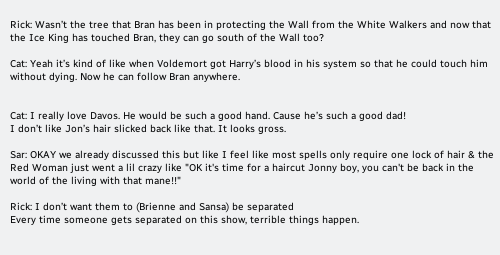Rick: Wasn’t the tree that Bran has been in protecting the Wall from the White Walkers and now that the Ice King has touched Bran, they can go south of the Wall too?

Cat: Yeah it’s kind of like when Voldemort got Harry’s blood in his system so that he could touch him without dying. Now he can follow Bran anywhere.


Cat: I really love Davos. He would be such a good hand. Cause he’s such a good dad!
I don’t like Jon’s hair slicked back like that. It looks gross.

Sar: OKAY we already discussed this but like I feel like most spells only require one lock of hair & the Red Woman just went a lil crazy like "OK it's time for a haircut Jonny boy, you can't be back in the world of the living with that mane!!"

Rick: I don’t want them to (Brienne and Sansa) be separated
Every time someone gets separated on this show, terrible things happen.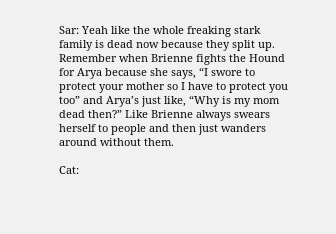Sar: Yeah like the whole freaking stark family is dead now because they split up. Remember when Brienne fights the Hound for Arya because she says, “I swore to protect your mother so I have to protect you too” and Arya’s just like, “Why is my mom dead then?” Like Brienne always swears herself to people and then just wanders around without them.

Cat: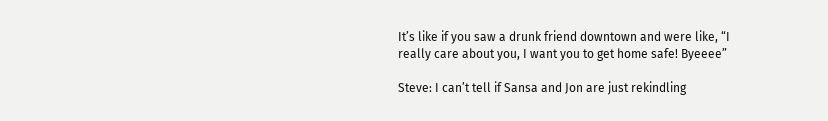It’s like if you saw a drunk friend downtown and were like, “I really care about you, I want you to get home safe! Byeeee”

Steve: I can’t tell if Sansa and Jon are just rekindling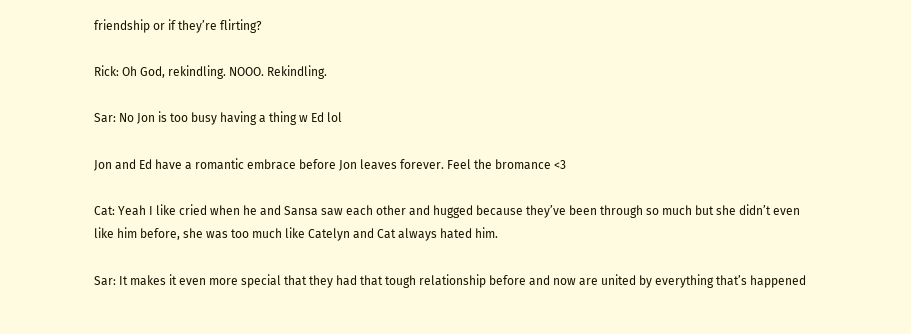friendship or if they’re flirting?

Rick: Oh God, rekindling. NOOO. Rekindling.

Sar: No Jon is too busy having a thing w Ed lol

Jon and Ed have a romantic embrace before Jon leaves forever. Feel the bromance <3

Cat: Yeah I like cried when he and Sansa saw each other and hugged because they’ve been through so much but she didn’t even like him before, she was too much like Catelyn and Cat always hated him.

Sar: It makes it even more special that they had that tough relationship before and now are united by everything that’s happened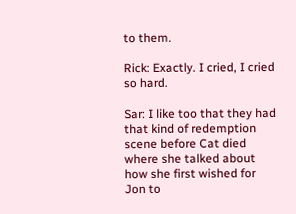to them.

Rick: Exactly. I cried, I cried so hard.

Sar: I like too that they had that kind of redemption scene before Cat died where she talked about how she first wished for Jon to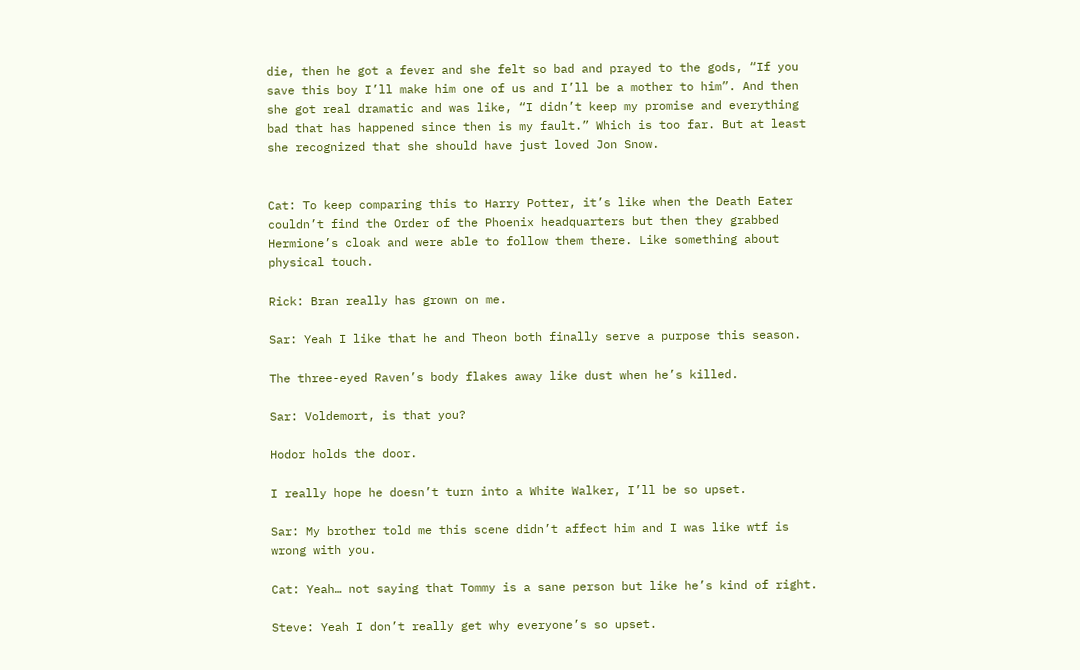die, then he got a fever and she felt so bad and prayed to the gods, “If you save this boy I’ll make him one of us and I’ll be a mother to him”. And then she got real dramatic and was like, “I didn’t keep my promise and everything bad that has happened since then is my fault.” Which is too far. But at least she recognized that she should have just loved Jon Snow.


Cat: To keep comparing this to Harry Potter, it’s like when the Death Eater couldn’t find the Order of the Phoenix headquarters but then they grabbed Hermione’s cloak and were able to follow them there. Like something about physical touch.

Rick: Bran really has grown on me.

Sar: Yeah I like that he and Theon both finally serve a purpose this season.

The three-eyed Raven’s body flakes away like dust when he’s killed.

Sar: Voldemort, is that you?

Hodor holds the door.

I really hope he doesn’t turn into a White Walker, I’ll be so upset.

Sar: My brother told me this scene didn’t affect him and I was like wtf is wrong with you.

Cat: Yeah… not saying that Tommy is a sane person but like he’s kind of right.

Steve: Yeah I don’t really get why everyone’s so upset.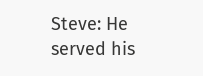Steve: He served his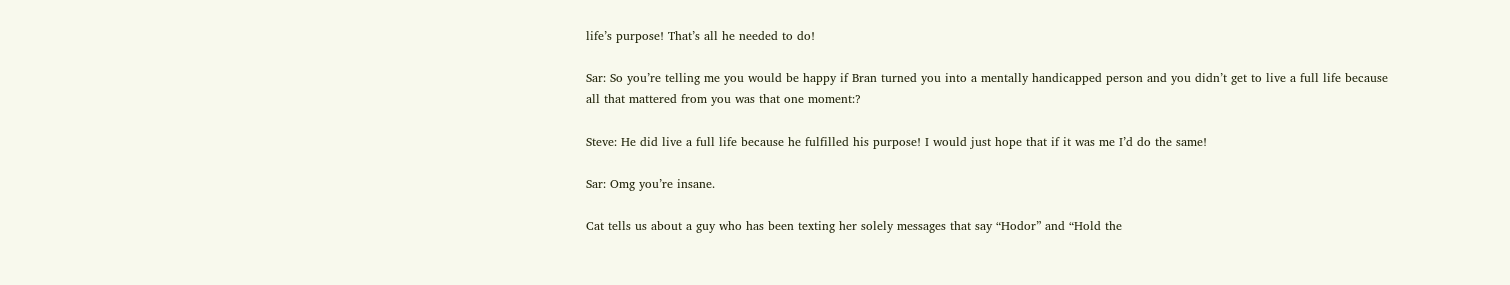life’s purpose! That’s all he needed to do!

Sar: So you’re telling me you would be happy if Bran turned you into a mentally handicapped person and you didn’t get to live a full life because all that mattered from you was that one moment:?

Steve: He did live a full life because he fulfilled his purpose! I would just hope that if it was me I’d do the same!

Sar: Omg you’re insane.

Cat tells us about a guy who has been texting her solely messages that say “Hodor” and “Hold the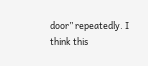door” repeatedly. I think this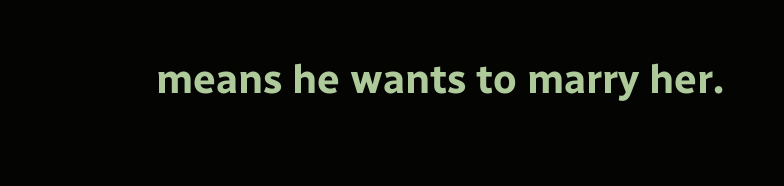means he wants to marry her.